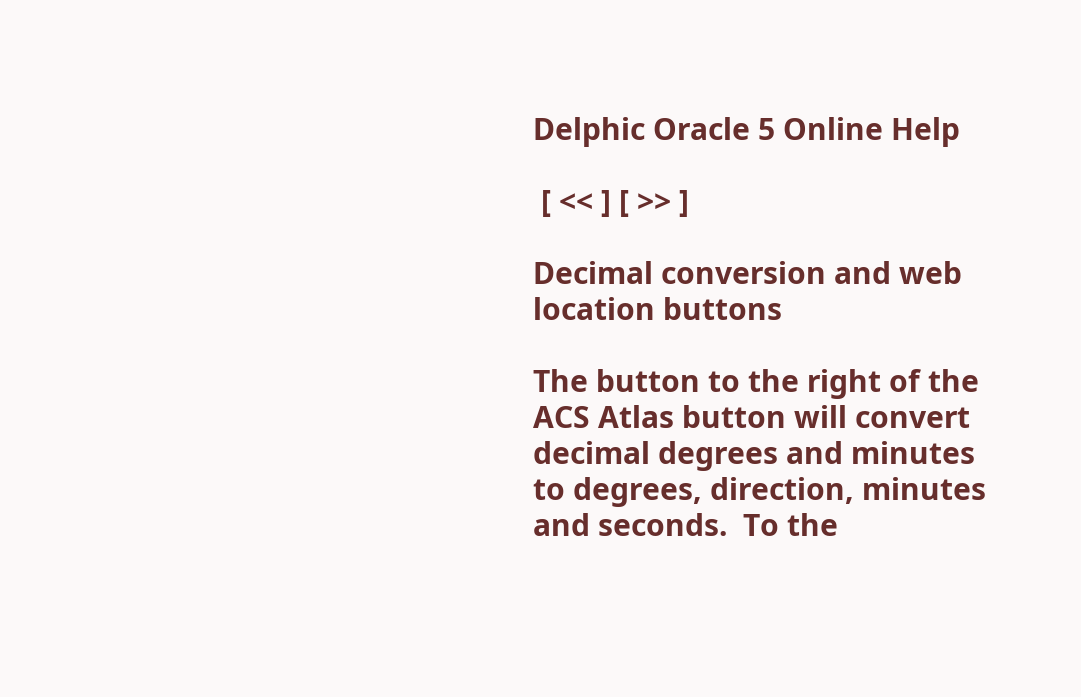Delphic Oracle 5 Online Help

 [ << ] [ >> ]

Decimal conversion and web location buttons

The button to the right of the ACS Atlas button will convert decimal degrees and minutes to degrees, direction, minutes and seconds.  To the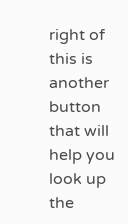right of this is another button that will help you look up the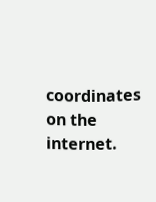coordinates on the internet.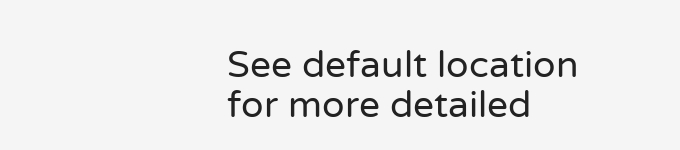See default location for more detailed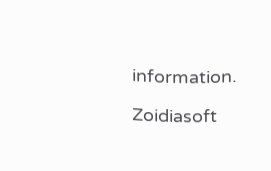information.

Zoidiasoft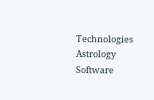Technologies Astrology Software